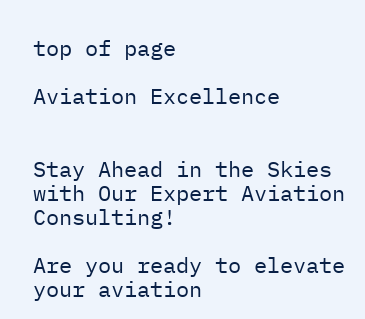top of page

Aviation Excellence


Stay Ahead in the Skies with Our Expert Aviation Consulting!

Are you ready to elevate your aviation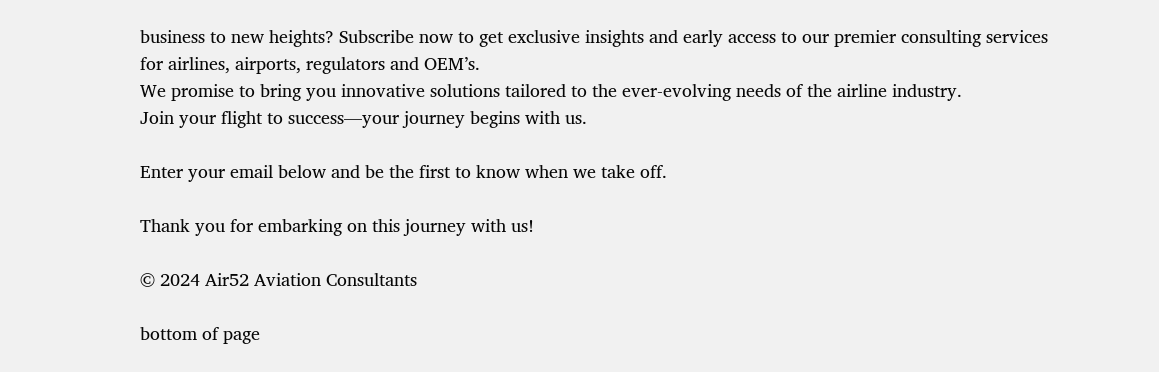business to new heights? Subscribe now to get exclusive insights and early access to our premier consulting services for airlines, airports, regulators and OEM’s.
We promise to bring you innovative solutions tailored to the ever-evolving needs of the airline industry.
Join your flight to success—your journey begins with us.

Enter your email below and be the first to know when we take off.

Thank you for embarking on this journey with us!

© 2024 Air52 Aviation Consultants

bottom of page